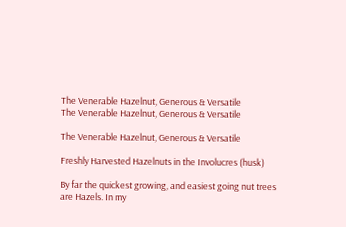The Venerable Hazelnut, Generous & Versatile
The Venerable Hazelnut, Generous & Versatile

The Venerable Hazelnut, Generous & Versatile

Freshly Harvested Hazelnuts in the Involucres (husk)

By far the quickest growing, and easiest going nut trees are Hazels. In my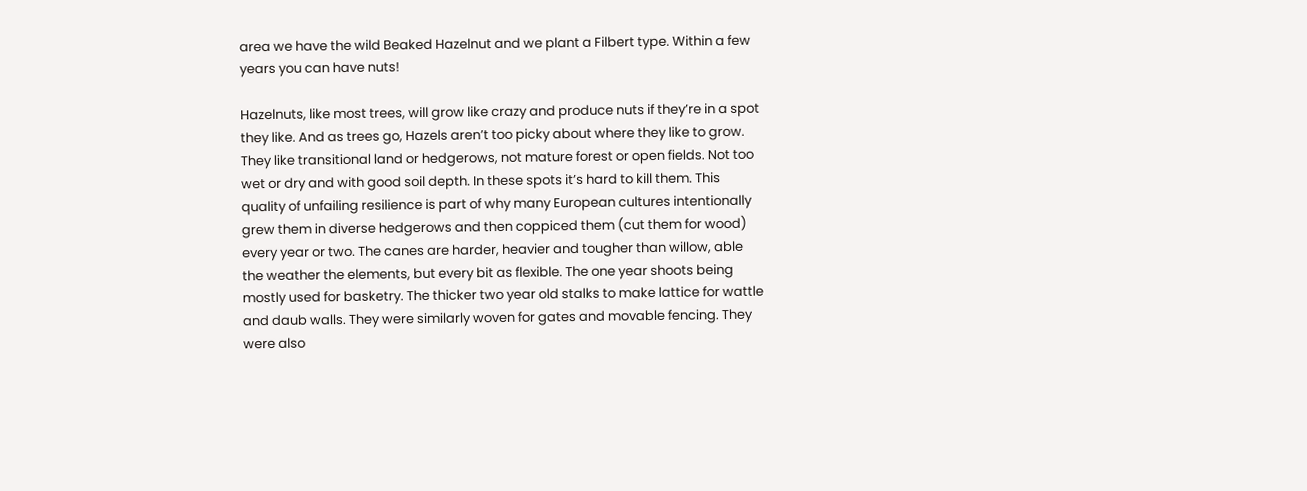area we have the wild Beaked Hazelnut and we plant a Filbert type. Within a few years you can have nuts!

Hazelnuts, like most trees, will grow like crazy and produce nuts if they’re in a spot they like. And as trees go, Hazels aren’t too picky about where they like to grow. They like transitional land or hedgerows, not mature forest or open fields. Not too wet or dry and with good soil depth. In these spots it’s hard to kill them. This quality of unfailing resilience is part of why many European cultures intentionally grew them in diverse hedgerows and then coppiced them (cut them for wood) every year or two. The canes are harder, heavier and tougher than willow, able the weather the elements, but every bit as flexible. The one year shoots being mostly used for basketry. The thicker two year old stalks to make lattice for wattle and daub walls. They were similarly woven for gates and movable fencing. They were also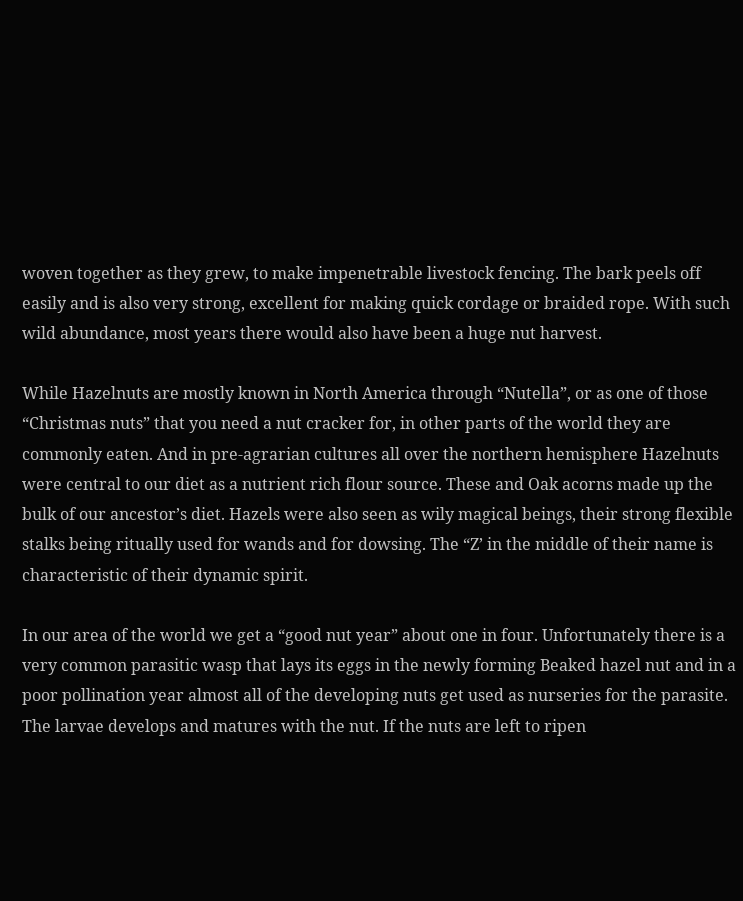woven together as they grew, to make impenetrable livestock fencing. The bark peels off easily and is also very strong, excellent for making quick cordage or braided rope. With such wild abundance, most years there would also have been a huge nut harvest.

While Hazelnuts are mostly known in North America through “Nutella”, or as one of those “Christmas nuts” that you need a nut cracker for, in other parts of the world they are commonly eaten. And in pre-agrarian cultures all over the northern hemisphere Hazelnuts were central to our diet as a nutrient rich flour source. These and Oak acorns made up the bulk of our ancestor’s diet. Hazels were also seen as wily magical beings, their strong flexible stalks being ritually used for wands and for dowsing. The “Z’ in the middle of their name is characteristic of their dynamic spirit.

In our area of the world we get a “good nut year” about one in four. Unfortunately there is a very common parasitic wasp that lays its eggs in the newly forming Beaked hazel nut and in a poor pollination year almost all of the developing nuts get used as nurseries for the parasite. The larvae develops and matures with the nut. If the nuts are left to ripen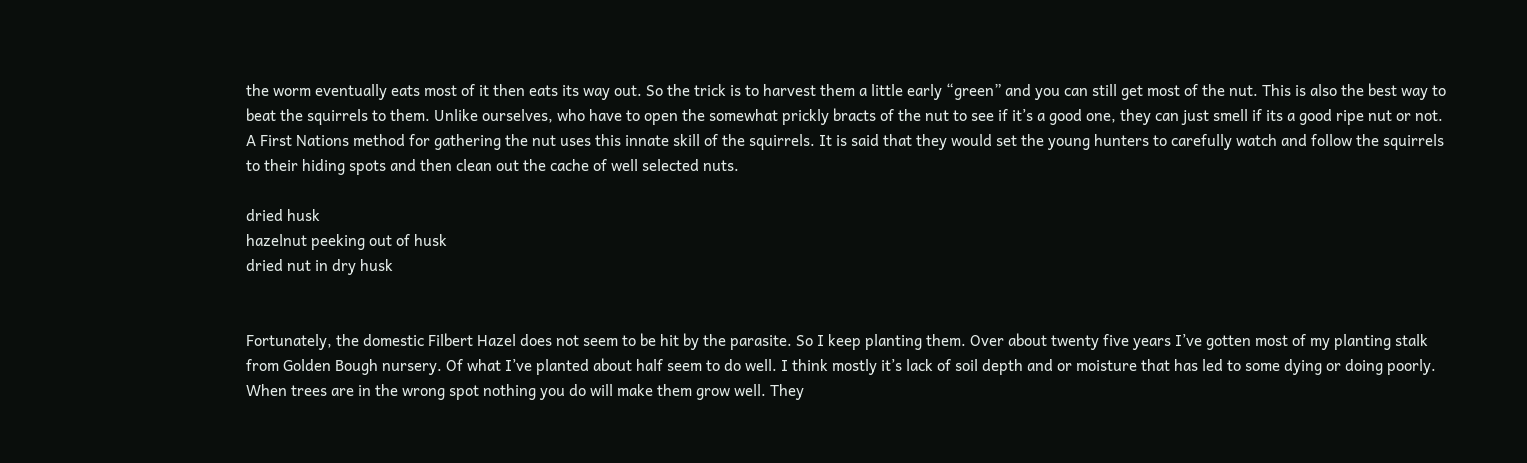the worm eventually eats most of it then eats its way out. So the trick is to harvest them a little early “green” and you can still get most of the nut. This is also the best way to beat the squirrels to them. Unlike ourselves, who have to open the somewhat prickly bracts of the nut to see if it’s a good one, they can just smell if its a good ripe nut or not. A First Nations method for gathering the nut uses this innate skill of the squirrels. It is said that they would set the young hunters to carefully watch and follow the squirrels to their hiding spots and then clean out the cache of well selected nuts.

dried husk
hazelnut peeking out of husk
dried nut in dry husk


Fortunately, the domestic Filbert Hazel does not seem to be hit by the parasite. So I keep planting them. Over about twenty five years I’ve gotten most of my planting stalk from Golden Bough nursery. Of what I’ve planted about half seem to do well. I think mostly it’s lack of soil depth and or moisture that has led to some dying or doing poorly. When trees are in the wrong spot nothing you do will make them grow well. They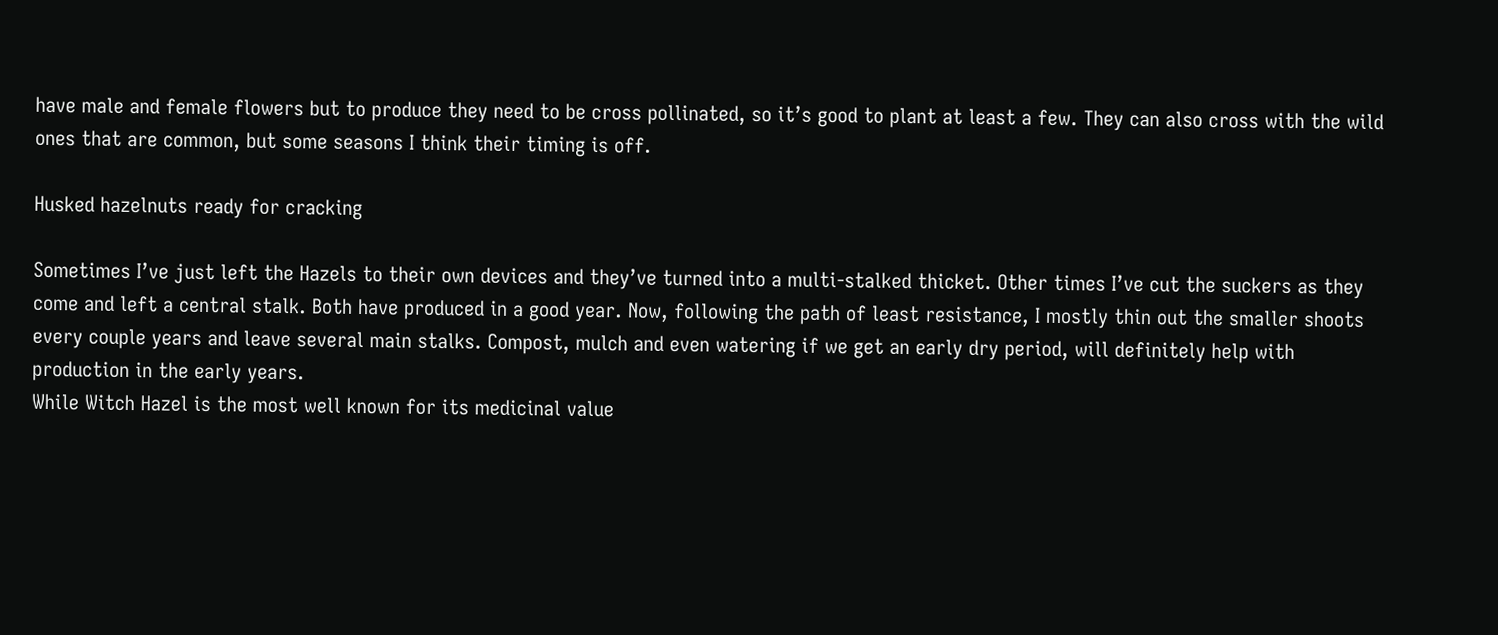have male and female flowers but to produce they need to be cross pollinated, so it’s good to plant at least a few. They can also cross with the wild ones that are common, but some seasons I think their timing is off.

Husked hazelnuts ready for cracking

Sometimes I’ve just left the Hazels to their own devices and they’ve turned into a multi-stalked thicket. Other times I’ve cut the suckers as they come and left a central stalk. Both have produced in a good year. Now, following the path of least resistance, I mostly thin out the smaller shoots every couple years and leave several main stalks. Compost, mulch and even watering if we get an early dry period, will definitely help with production in the early years.
While Witch Hazel is the most well known for its medicinal value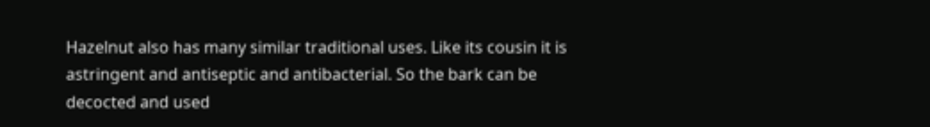Hazelnut also has many similar traditional uses. Like its cousin it is astringent and antiseptic and antibacterial. So the bark can be decocted and used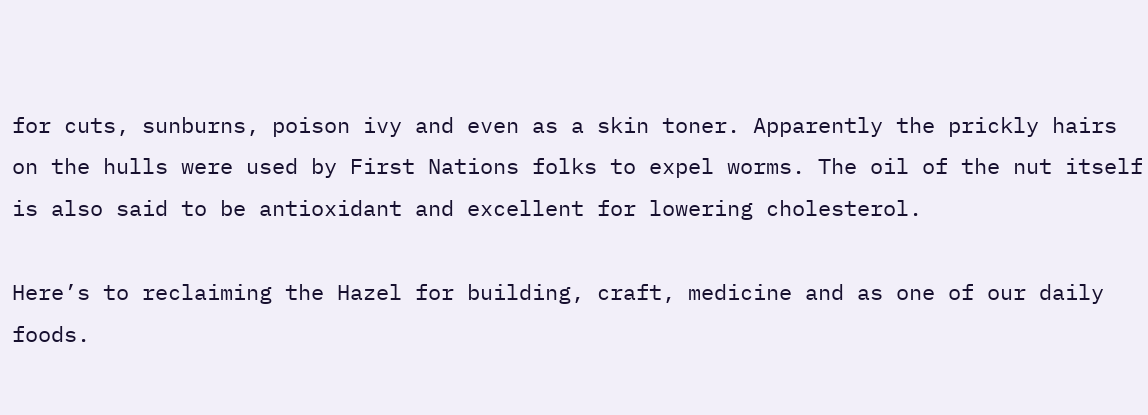for cuts, sunburns, poison ivy and even as a skin toner. Apparently the prickly hairs on the hulls were used by First Nations folks to expel worms. The oil of the nut itself is also said to be antioxidant and excellent for lowering cholesterol.

Here’s to reclaiming the Hazel for building, craft, medicine and as one of our daily foods.